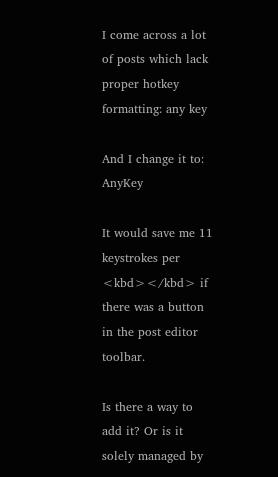I come across a lot of posts which lack proper hotkey formatting: any key

And I change it to: AnyKey

It would save me 11 keystrokes per <kbd></kbd> if there was a button in the post editor toolbar.

Is there a way to add it? Or is it solely managed by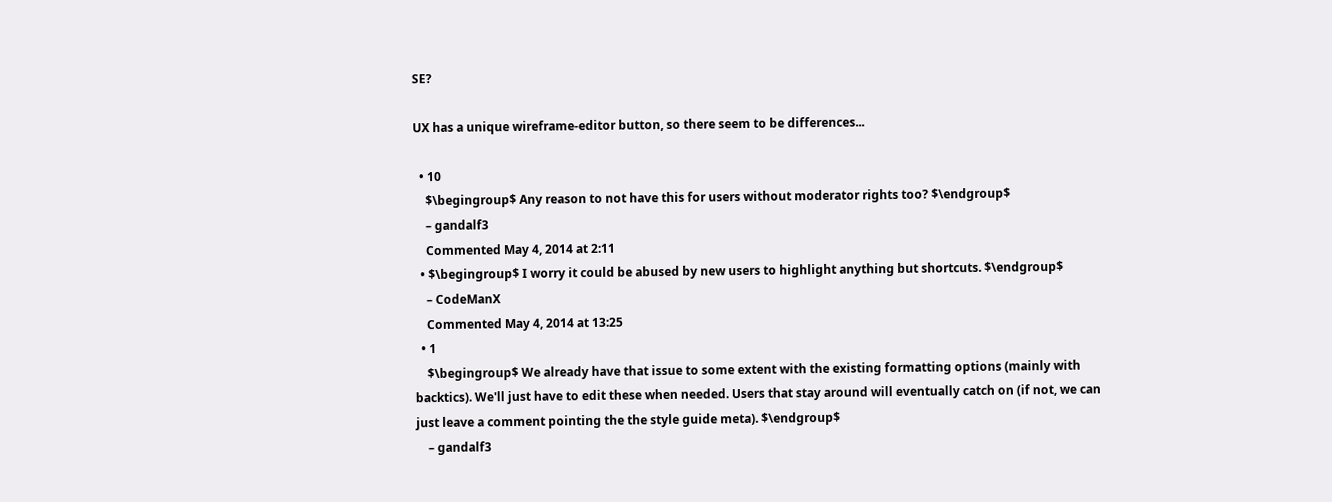SE?

UX has a unique wireframe-editor button, so there seem to be differences...

  • 10
    $\begingroup$ Any reason to not have this for users without moderator rights too? $\endgroup$
    – gandalf3
    Commented May 4, 2014 at 2:11
  • $\begingroup$ I worry it could be abused by new users to highlight anything but shortcuts. $\endgroup$
    – CodeManX
    Commented May 4, 2014 at 13:25
  • 1
    $\begingroup$ We already have that issue to some extent with the existing formatting options (mainly with backtics). We'll just have to edit these when needed. Users that stay around will eventually catch on (if not, we can just leave a comment pointing the the style guide meta). $\endgroup$
    – gandalf3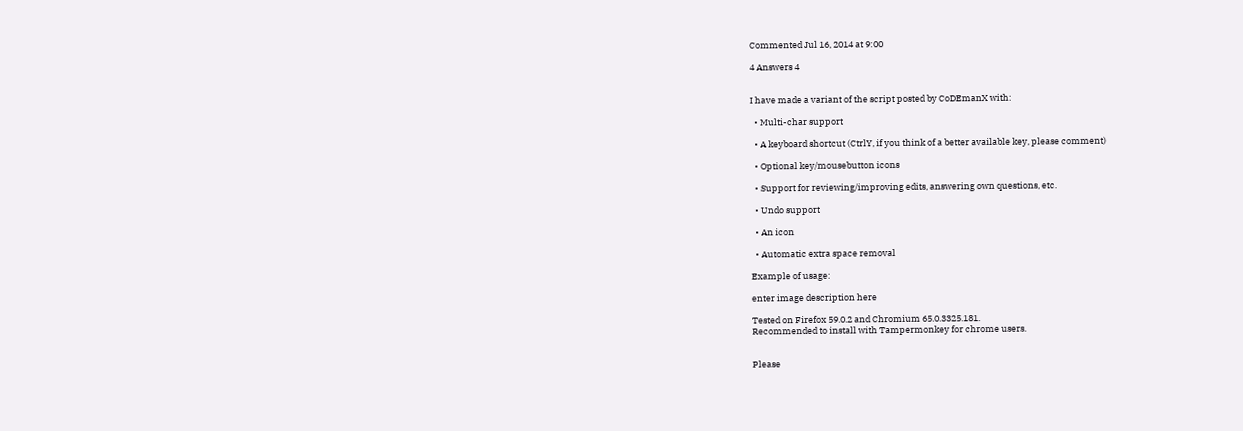Commented Jul 16, 2014 at 9:00

4 Answers 4


I have made a variant of the script posted by CoDEmanX with:

  • Multi-char support

  • A keyboard shortcut (CtrlY, if you think of a better available key, please comment)

  • Optional key/mousebutton icons

  • Support for reviewing/improving edits, answering own questions, etc.

  • Undo support

  • An icon

  • Automatic extra space removal

Example of usage:

enter image description here

Tested on Firefox 59.0.2 and Chromium 65.0.3325.181.
Recommended to install with Tampermonkey for chrome users.


Please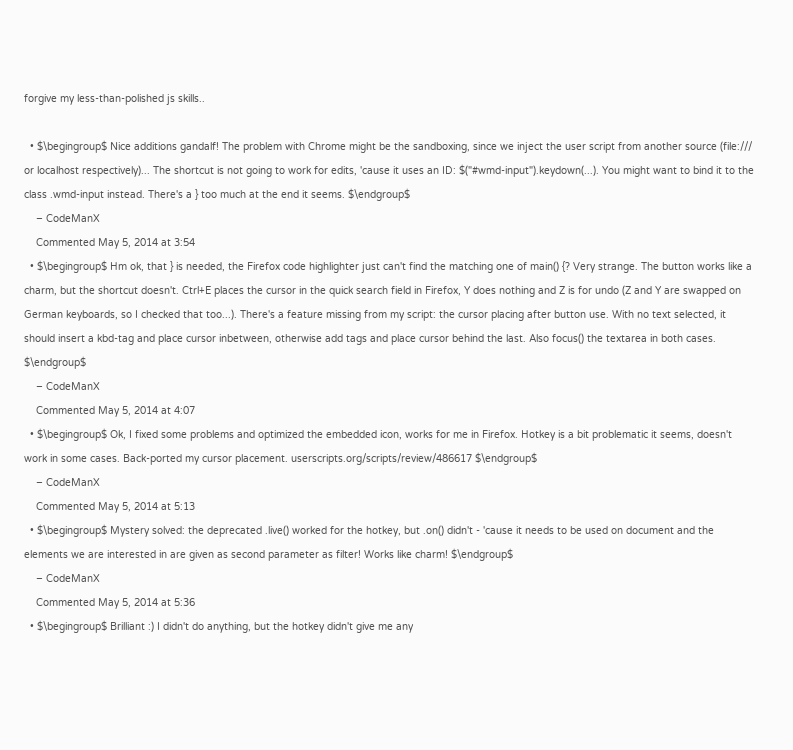forgive my less-than-polished js skills..

  • $\begingroup$ Nice additions gandalf! The problem with Chrome might be the sandboxing, since we inject the user script from another source (file:/// or localhost respectively)... The shortcut is not going to work for edits, 'cause it uses an ID: $("#wmd-input").keydown(...). You might want to bind it to the class .wmd-input instead. There's a } too much at the end it seems. $\endgroup$
    – CodeManX
    Commented May 5, 2014 at 3:54
  • $\begingroup$ Hm ok, that } is needed, the Firefox code highlighter just can't find the matching one of main() {? Very strange. The button works like a charm, but the shortcut doesn't. Ctrl+E places the cursor in the quick search field in Firefox, Y does nothing and Z is for undo (Z and Y are swapped on German keyboards, so I checked that too...). There's a feature missing from my script: the cursor placing after button use. With no text selected, it should insert a kbd-tag and place cursor inbetween, otherwise add tags and place cursor behind the last. Also focus() the textarea in both cases. $\endgroup$
    – CodeManX
    Commented May 5, 2014 at 4:07
  • $\begingroup$ Ok, I fixed some problems and optimized the embedded icon, works for me in Firefox. Hotkey is a bit problematic it seems, doesn't work in some cases. Back-ported my cursor placement. userscripts.org/scripts/review/486617 $\endgroup$
    – CodeManX
    Commented May 5, 2014 at 5:13
  • $\begingroup$ Mystery solved: the deprecated .live() worked for the hotkey, but .on() didn't - 'cause it needs to be used on document and the elements we are interested in are given as second parameter as filter! Works like charm! $\endgroup$
    – CodeManX
    Commented May 5, 2014 at 5:36
  • $\begingroup$ Brilliant :) I didn't do anything, but the hotkey didn't give me any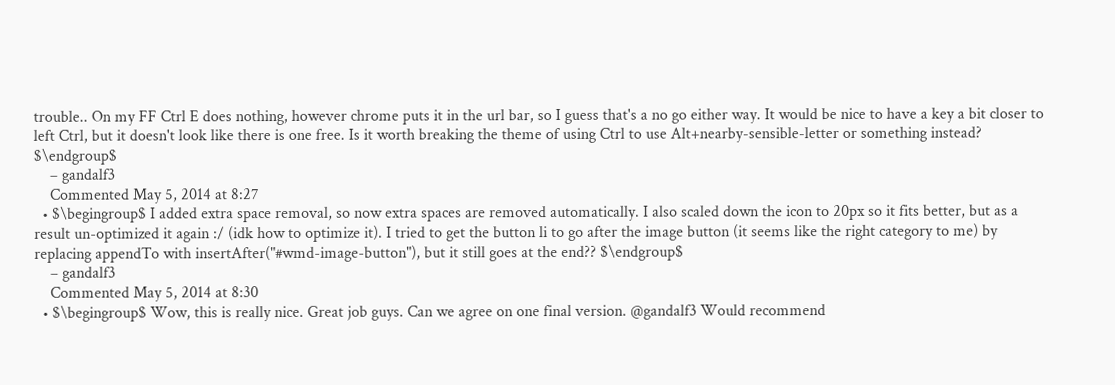trouble.. On my FF Ctrl E does nothing, however chrome puts it in the url bar, so I guess that's a no go either way. It would be nice to have a key a bit closer to left Ctrl, but it doesn't look like there is one free. Is it worth breaking the theme of using Ctrl to use Alt+nearby-sensible-letter or something instead? $\endgroup$
    – gandalf3
    Commented May 5, 2014 at 8:27
  • $\begingroup$ I added extra space removal, so now extra spaces are removed automatically. I also scaled down the icon to 20px so it fits better, but as a result un-optimized it again :/ (idk how to optimize it). I tried to get the button li to go after the image button (it seems like the right category to me) by replacing appendTo with insertAfter("#wmd-image-button"), but it still goes at the end?? $\endgroup$
    – gandalf3
    Commented May 5, 2014 at 8:30
  • $\begingroup$ Wow, this is really nice. Great job guys. Can we agree on one final version. @gandalf3 Would recommend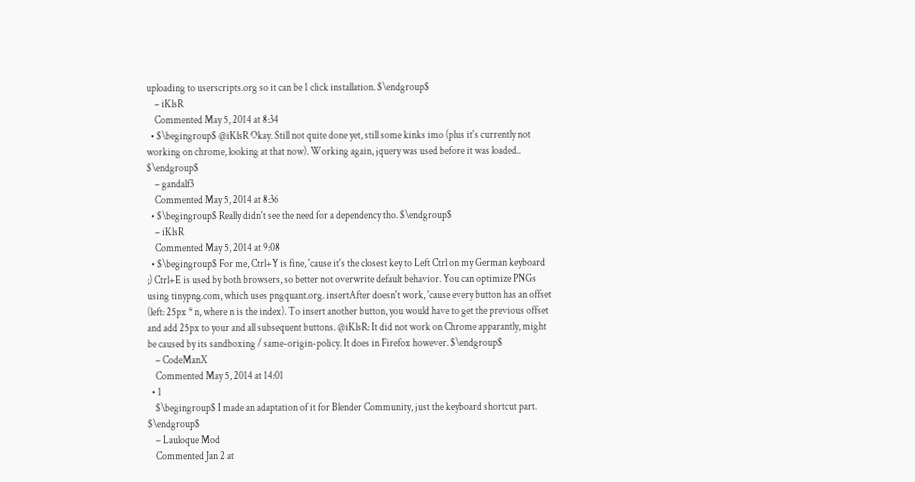uploading to userscripts.org so it can be 1 click installation. $\endgroup$
    – iKlsR
    Commented May 5, 2014 at 8:34
  • $\begingroup$ @iKlsR Okay. Still not quite done yet, still some kinks imo (plus it's currently not working on chrome, looking at that now). Working again, jquery was used before it was loaded.. $\endgroup$
    – gandalf3
    Commented May 5, 2014 at 8:36
  • $\begingroup$ Really didn't see the need for a dependency tho. $\endgroup$
    – iKlsR
    Commented May 5, 2014 at 9:08
  • $\begingroup$ For me, Ctrl+Y is fine, 'cause it's the closest key to Left Ctrl on my German keyboard ;) Ctrl+E is used by both browsers, so better not overwrite default behavior. You can optimize PNGs using tinypng.com, which uses pngquant.org. insertAfter doesn't work, 'cause every button has an offset (left: 25px * n, where n is the index). To insert another button, you would have to get the previous offset and add 25px to your and all subsequent buttons. @iKlsR: It did not work on Chrome apparantly, might be caused by its sandboxing / same-origin-policy. It does in Firefox however. $\endgroup$
    – CodeManX
    Commented May 5, 2014 at 14:01
  • 1
    $\begingroup$ I made an adaptation of it for Blender Community, just the keyboard shortcut part. $\endgroup$
    – Lauloque Mod
    Commented Jan 2 at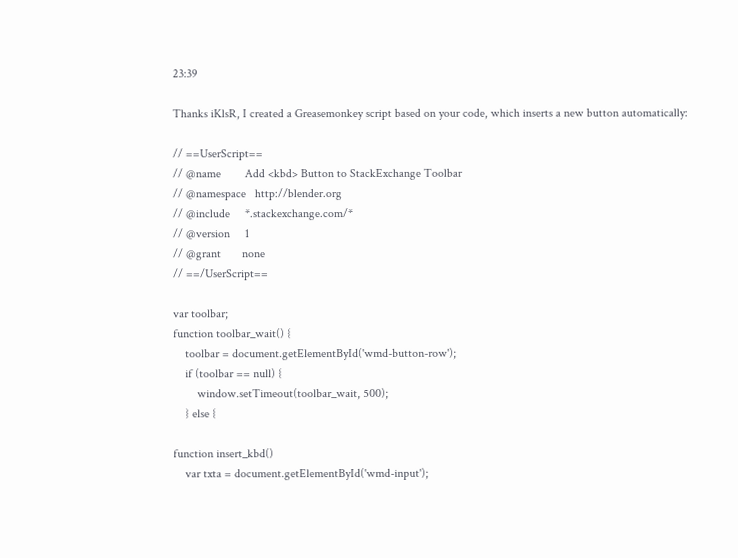23:39

Thanks iKlsR, I created a Greasemonkey script based on your code, which inserts a new button automatically:

// ==UserScript==
// @name        Add <kbd> Button to StackExchange Toolbar
// @namespace   http://blender.org
// @include     *.stackexchange.com/*
// @version     1
// @grant       none
// ==/UserScript==

var toolbar;
function toolbar_wait() {
    toolbar = document.getElementById('wmd-button-row');
    if (toolbar == null) {
        window.setTimeout(toolbar_wait, 500);
    } else {

function insert_kbd()
    var txta = document.getElementById('wmd-input');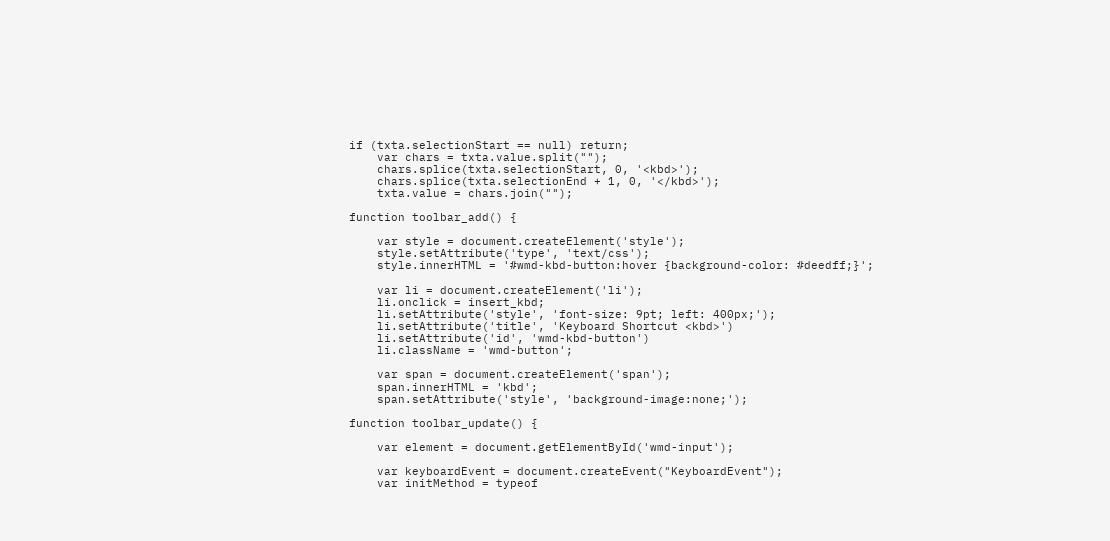if (txta.selectionStart == null) return;
    var chars = txta.value.split("");
    chars.splice(txta.selectionStart, 0, '<kbd>');
    chars.splice(txta.selectionEnd + 1, 0, '</kbd>');
    txta.value = chars.join("");

function toolbar_add() {

    var style = document.createElement('style');
    style.setAttribute('type', 'text/css');
    style.innerHTML = '#wmd-kbd-button:hover {background-color: #deedff;}';

    var li = document.createElement('li');
    li.onclick = insert_kbd;
    li.setAttribute('style', 'font-size: 9pt; left: 400px;');
    li.setAttribute('title', 'Keyboard Shortcut <kbd>')
    li.setAttribute('id', 'wmd-kbd-button')
    li.className = 'wmd-button';

    var span = document.createElement('span');
    span.innerHTML = 'kbd';
    span.setAttribute('style', 'background-image:none;');

function toolbar_update() {

    var element = document.getElementById('wmd-input');

    var keyboardEvent = document.createEvent("KeyboardEvent");
    var initMethod = typeof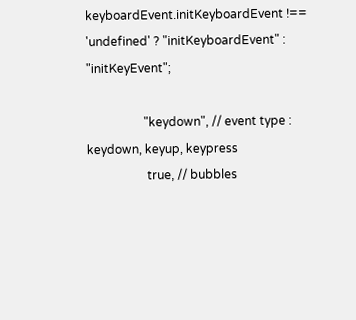keyboardEvent.initKeyboardEvent !== 'undefined' ? "initKeyboardEvent" : "initKeyEvent";

                   "keydown", // event type : keydown, keyup, keypress
                    true, // bubbles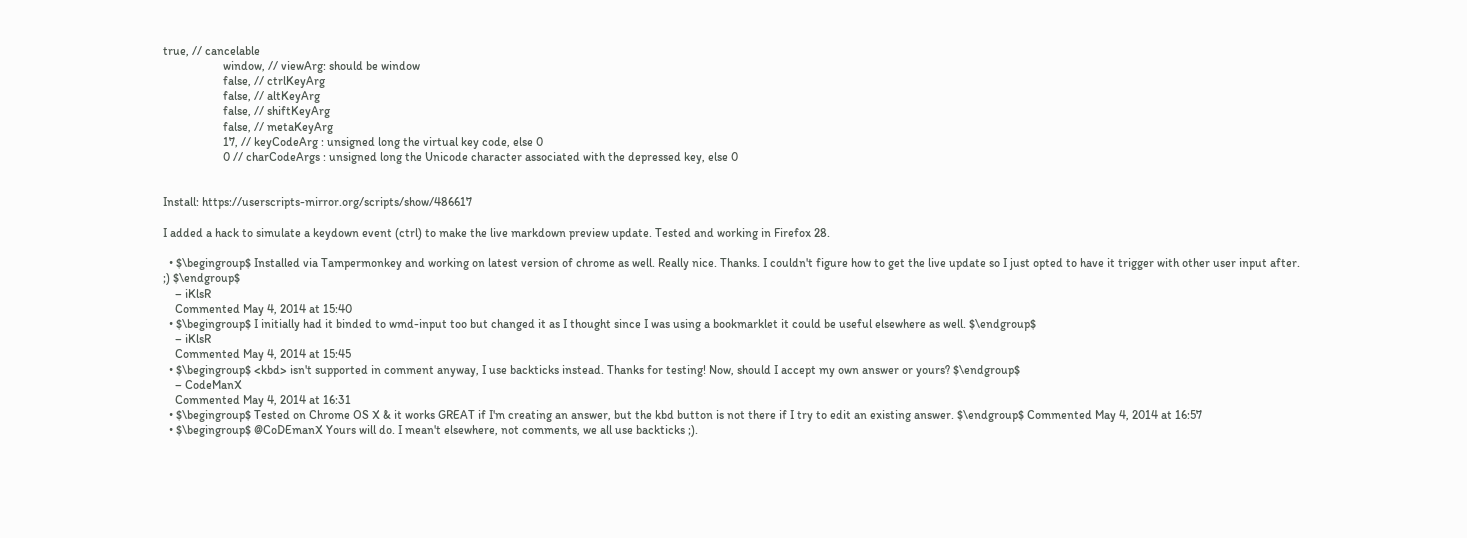true, // cancelable
                    window, // viewArg: should be window
                    false, // ctrlKeyArg
                    false, // altKeyArg
                    false, // shiftKeyArg
                    false, // metaKeyArg
                    17, // keyCodeArg : unsigned long the virtual key code, else 0
                    0 // charCodeArgs : unsigned long the Unicode character associated with the depressed key, else 0


Install: https://userscripts-mirror.org/scripts/show/486617

I added a hack to simulate a keydown event (ctrl) to make the live markdown preview update. Tested and working in Firefox 28.

  • $\begingroup$ Installed via Tampermonkey and working on latest version of chrome as well. Really nice. Thanks. I couldn't figure how to get the live update so I just opted to have it trigger with other user input after. ;) $\endgroup$
    – iKlsR
    Commented May 4, 2014 at 15:40
  • $\begingroup$ I initially had it binded to wmd-input too but changed it as I thought since I was using a bookmarklet it could be useful elsewhere as well. $\endgroup$
    – iKlsR
    Commented May 4, 2014 at 15:45
  • $\begingroup$ <kbd> isn't supported in comment anyway, I use backticks instead. Thanks for testing! Now, should I accept my own answer or yours? $\endgroup$
    – CodeManX
    Commented May 4, 2014 at 16:31
  • $\begingroup$ Tested on Chrome OS X & it works GREAT if I'm creating an answer, but the kbd button is not there if I try to edit an existing answer. $\endgroup$ Commented May 4, 2014 at 16:57
  • $\begingroup$ @CoDEmanX Yours will do. I mean't elsewhere, not comments, we all use backticks ;).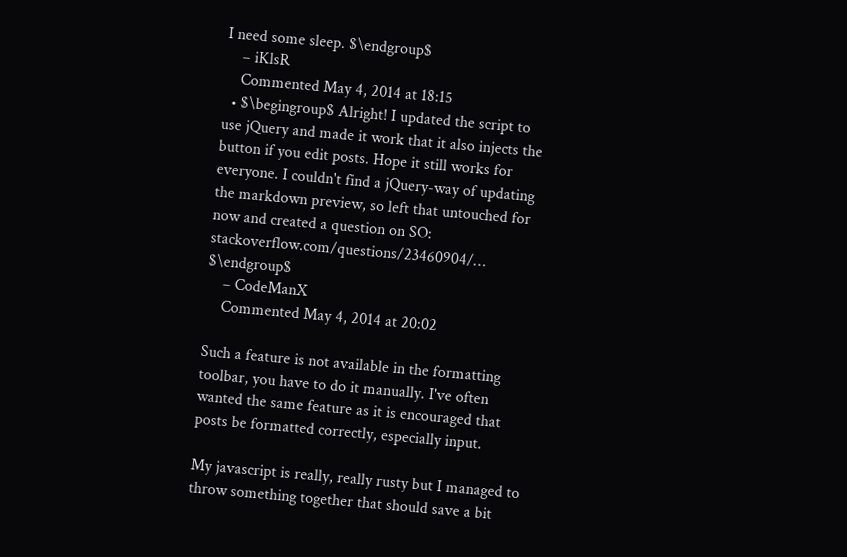I need some sleep. $\endgroup$
    – iKlsR
    Commented May 4, 2014 at 18:15
  • $\begingroup$ Alright! I updated the script to use jQuery and made it work that it also injects the button if you edit posts. Hope it still works for everyone. I couldn't find a jQuery-way of updating the markdown preview, so left that untouched for now and created a question on SO: stackoverflow.com/questions/23460904/… $\endgroup$
    – CodeManX
    Commented May 4, 2014 at 20:02

Such a feature is not available in the formatting toolbar, you have to do it manually. I've often wanted the same feature as it is encouraged that posts be formatted correctly, especially input.

My javascript is really, really rusty but I managed to throw something together that should save a bit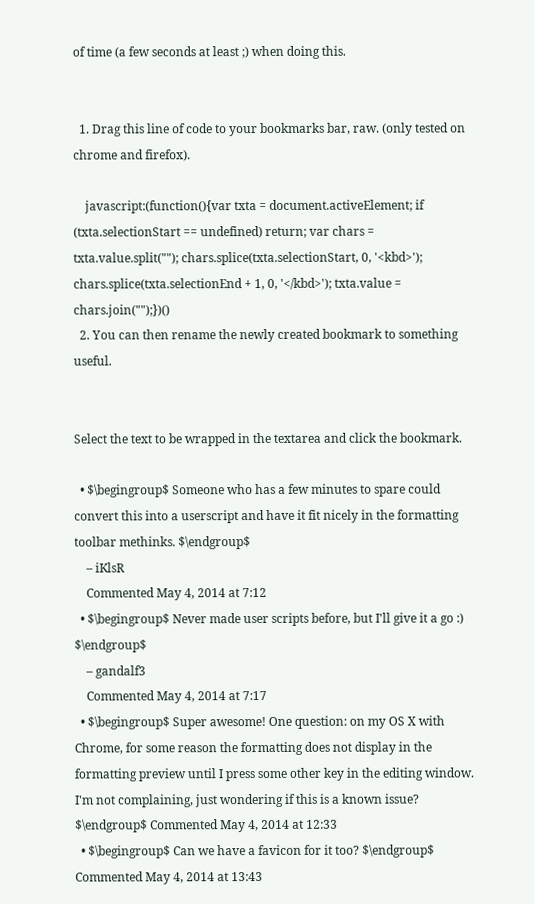of time (a few seconds at least ;) when doing this.


  1. Drag this line of code to your bookmarks bar, raw. (only tested on chrome and firefox).

    javascript:(function(){var txta = document.activeElement; if (txta.selectionStart == undefined) return; var chars = txta.value.split(""); chars.splice(txta.selectionStart, 0, '<kbd>'); chars.splice(txta.selectionEnd + 1, 0, '</kbd>'); txta.value = chars.join("");})()
  2. You can then rename the newly created bookmark to something useful.


Select the text to be wrapped in the textarea and click the bookmark.

  • $\begingroup$ Someone who has a few minutes to spare could convert this into a userscript and have it fit nicely in the formatting toolbar methinks. $\endgroup$
    – iKlsR
    Commented May 4, 2014 at 7:12
  • $\begingroup$ Never made user scripts before, but I'll give it a go :) $\endgroup$
    – gandalf3
    Commented May 4, 2014 at 7:17
  • $\begingroup$ Super awesome! One question: on my OS X with Chrome, for some reason the formatting does not display in the formatting preview until I press some other key in the editing window. I'm not complaining, just wondering if this is a known issue? $\endgroup$ Commented May 4, 2014 at 12:33
  • $\begingroup$ Can we have a favicon for it too? $\endgroup$ Commented May 4, 2014 at 13:43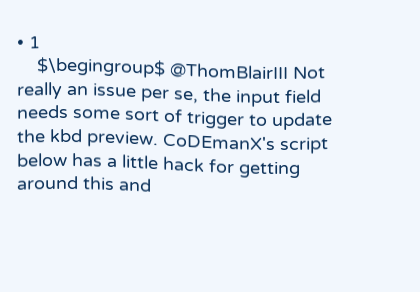• 1
    $\begingroup$ @ThomBlairIII Not really an issue per se, the input field needs some sort of trigger to update the kbd preview. CoDEmanX's script below has a little hack for getting around this and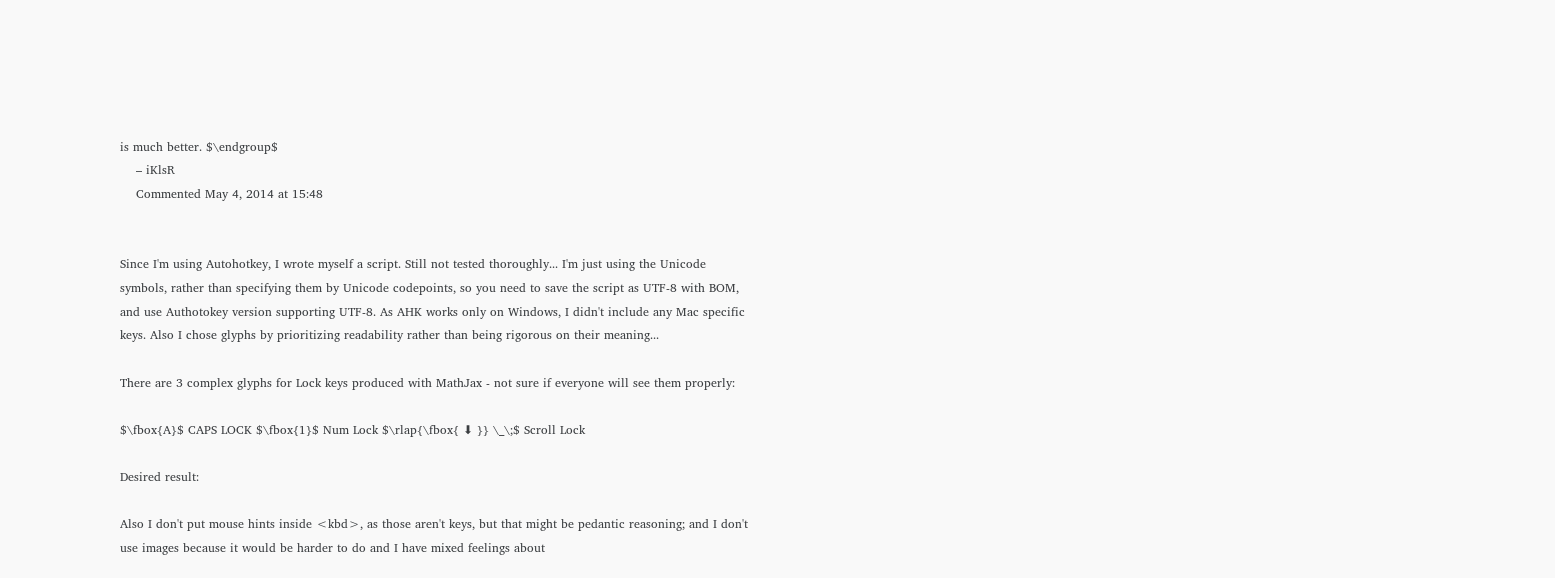is much better. $\endgroup$
    – iKlsR
    Commented May 4, 2014 at 15:48


Since I'm using Autohotkey, I wrote myself a script. Still not tested thoroughly... I'm just using the Unicode symbols, rather than specifying them by Unicode codepoints, so you need to save the script as UTF-8 with BOM, and use Authotokey version supporting UTF-8. As AHK works only on Windows, I didn't include any Mac specific keys. Also I chose glyphs by prioritizing readability rather than being rigorous on their meaning...

There are 3 complex glyphs for Lock keys produced with MathJax - not sure if everyone will see them properly:

$\fbox{A}$ CAPS LOCK $\fbox{1}$ Num Lock $\rlap{\fbox{ ⬇ }} \_\;$ Scroll Lock

Desired result:

Also I don't put mouse hints inside <kbd>, as those aren't keys, but that might be pedantic reasoning; and I don't use images because it would be harder to do and I have mixed feelings about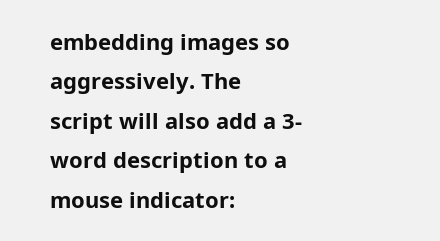embedding images so aggressively. The script will also add a 3-word description to a mouse indicator: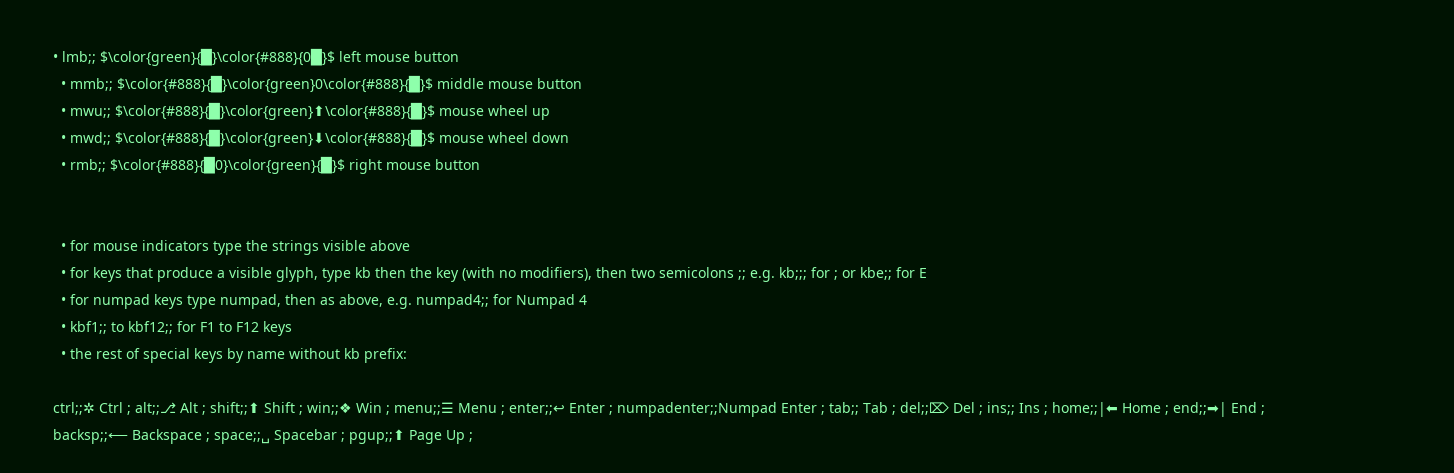• lmb;; $\color{green}{█}\color{#888}{0█}$ left mouse button
  • mmb;; $\color{#888}{█}\color{green}0\color{#888}{█}$ middle mouse button
  • mwu;; $\color{#888}{█}\color{green}⬆\color{#888}{█}$ mouse wheel up
  • mwd;; $\color{#888}{█}\color{green}⬇\color{#888}{█}$ mouse wheel down
  • rmb;; $\color{#888}{█0}\color{green}{█}$ right mouse button


  • for mouse indicators type the strings visible above
  • for keys that produce a visible glyph, type kb then the key (with no modifiers), then two semicolons ;; e.g. kb;;; for ; or kbe;; for E
  • for numpad keys type numpad, then as above, e.g. numpad4;; for Numpad 4
  • kbf1;; to kbf12;; for F1 to F12 keys
  • the rest of special keys by name without kb prefix:

ctrl;;✲ Ctrl ; alt;;⎇ Alt ; shift;;⬆ Shift ; win;;❖ Win ; menu;;☰ Menu ; enter;;↩ Enter ; numpadenter;;Numpad Enter ; tab;; Tab ; del;;⌦ Del ; ins;; Ins ; home;;|⬅ Home ; end;;➡| End ; backsp;;⟵ Backspace ; space;;␣ Spacebar ; pgup;;⬆ Page Up ;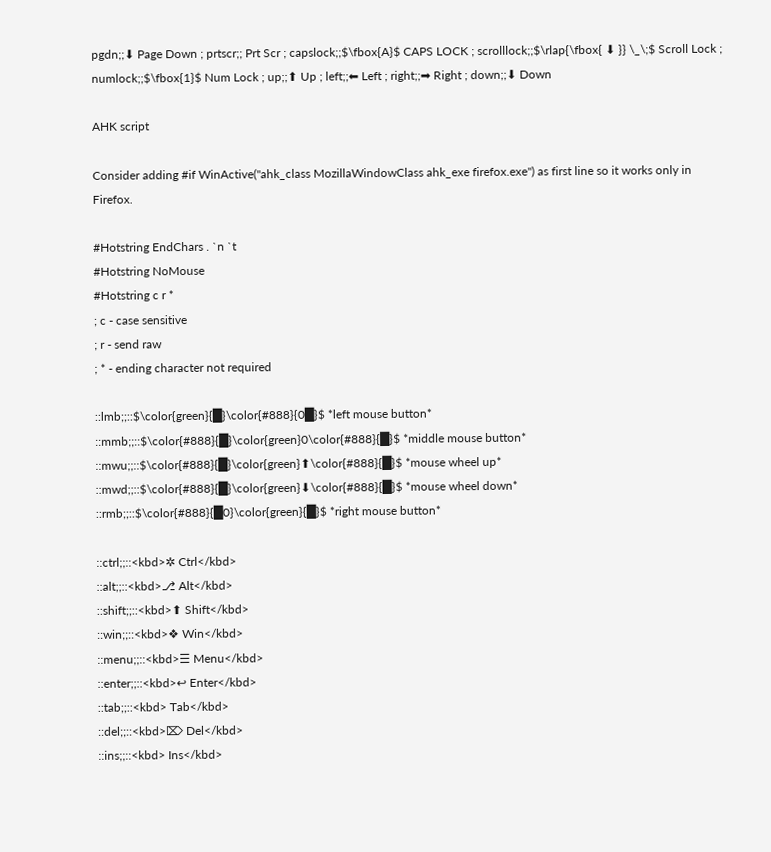pgdn;;⬇ Page Down ; prtscr;; Prt Scr ; capslock;;$\fbox{A}$ CAPS LOCK ; scrolllock;;$\rlap{\fbox{ ⬇ }} \_\;$ Scroll Lock ; numlock;;$\fbox{1}$ Num Lock ; up;;⬆ Up ; left;;⬅ Left ; right;;➡ Right ; down;;⬇ Down

AHK script

Consider adding #if WinActive("ahk_class MozillaWindowClass ahk_exe firefox.exe") as first line so it works only in Firefox.

#Hotstring EndChars . `n `t
#Hotstring NoMouse
#Hotstring c r *
; c - case sensitive
; r - send raw
; * - ending character not required

::lmb;;::$\color{green}{█}\color{#888}{0█}$ *left mouse button*
::mmb;;::$\color{#888}{█}\color{green}0\color{#888}{█}$ *middle mouse button*
::mwu;;::$\color{#888}{█}\color{green}⬆\color{#888}{█}$ *mouse wheel up*
::mwd;;::$\color{#888}{█}\color{green}⬇\color{#888}{█}$ *mouse wheel down*
::rmb;;::$\color{#888}{█0}\color{green}{█}$ *right mouse button*

::ctrl;;::<kbd>✲ Ctrl</kbd>
::alt;;::<kbd>⎇ Alt</kbd>
::shift;;::<kbd>⬆ Shift</kbd>
::win;;::<kbd>❖ Win</kbd>
::menu;;::<kbd>☰ Menu</kbd>
::enter;;::<kbd>↩ Enter</kbd>
::tab;;::<kbd> Tab</kbd>
::del;;::<kbd>⌦ Del</kbd>
::ins;;::<kbd> Ins</kbd>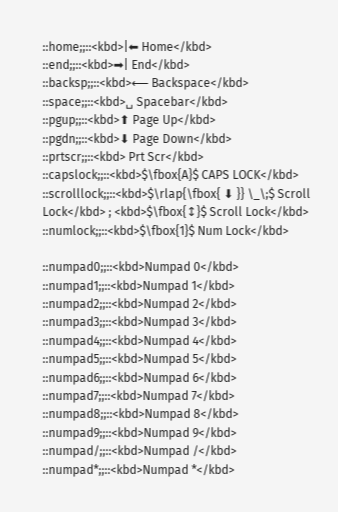::home;;::<kbd>|⬅ Home</kbd>
::end;;::<kbd>➡| End</kbd>
::backsp;;::<kbd>⟵ Backspace</kbd>
::space;;::<kbd>␣ Spacebar</kbd>
::pgup;;::<kbd>⬆ Page Up</kbd>
::pgdn;;::<kbd>⬇ Page Down</kbd>
::prtscr;;::<kbd> Prt Scr</kbd>
::capslock;;::<kbd>$\fbox{A}$ CAPS LOCK</kbd>
::scrolllock;;::<kbd>$\rlap{\fbox{ ⬇ }} \_\;$ Scroll Lock</kbd> ; <kbd>$\fbox{↕}$ Scroll Lock</kbd>
::numlock;;::<kbd>$\fbox{1}$ Num Lock</kbd>

::numpad0;;::<kbd>Numpad 0</kbd>
::numpad1;;::<kbd>Numpad 1</kbd>
::numpad2;;::<kbd>Numpad 2</kbd>
::numpad3;;::<kbd>Numpad 3</kbd>
::numpad4;;::<kbd>Numpad 4</kbd>
::numpad5;;::<kbd>Numpad 5</kbd>
::numpad6;;::<kbd>Numpad 6</kbd>
::numpad7;;::<kbd>Numpad 7</kbd>
::numpad8;;::<kbd>Numpad 8</kbd>
::numpad9;;::<kbd>Numpad 9</kbd>
::numpad/;;::<kbd>Numpad /</kbd>
::numpad*;;::<kbd>Numpad *</kbd>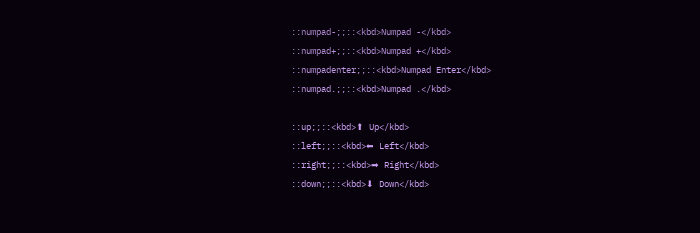::numpad-;;::<kbd>Numpad -</kbd>
::numpad+;;::<kbd>Numpad +</kbd>
::numpadenter;;::<kbd>Numpad Enter</kbd>
::numpad.;;::<kbd>Numpad .</kbd>

::up;;::<kbd>⬆ Up</kbd>
::left;;::<kbd>⬅ Left</kbd>
::right;;::<kbd>➡ Right</kbd>
::down;;::<kbd>⬇ Down</kbd>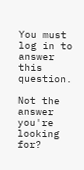You must log in to answer this question.

Not the answer you're looking for?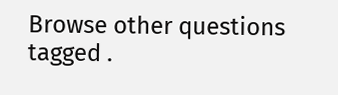Browse other questions tagged .